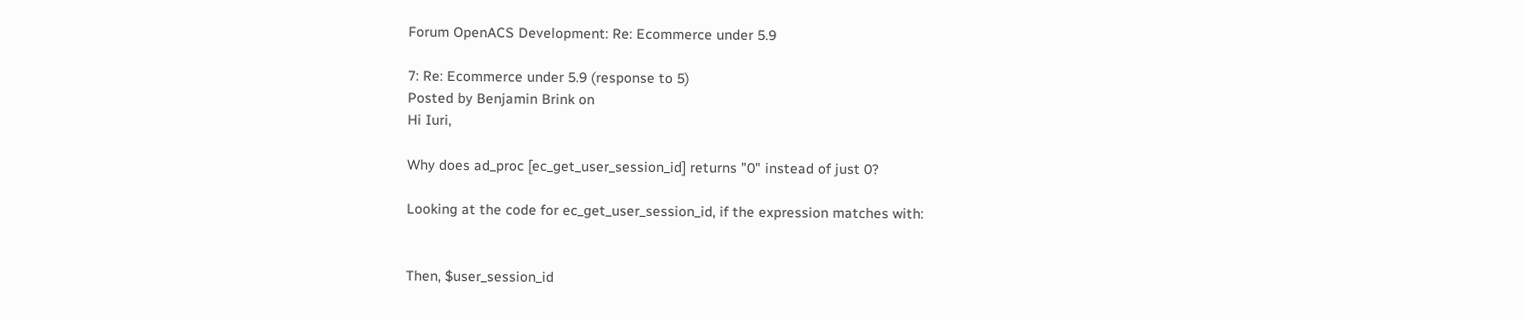Forum OpenACS Development: Re: Ecommerce under 5.9

7: Re: Ecommerce under 5.9 (response to 5)
Posted by Benjamin Brink on
Hi Iuri,

Why does ad_proc [ec_get_user_session_id] returns "0" instead of just 0?

Looking at the code for ec_get_user_session_id, if the expression matches with:


Then, $user_session_id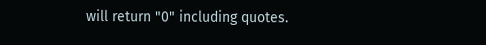will return "0" including quotes.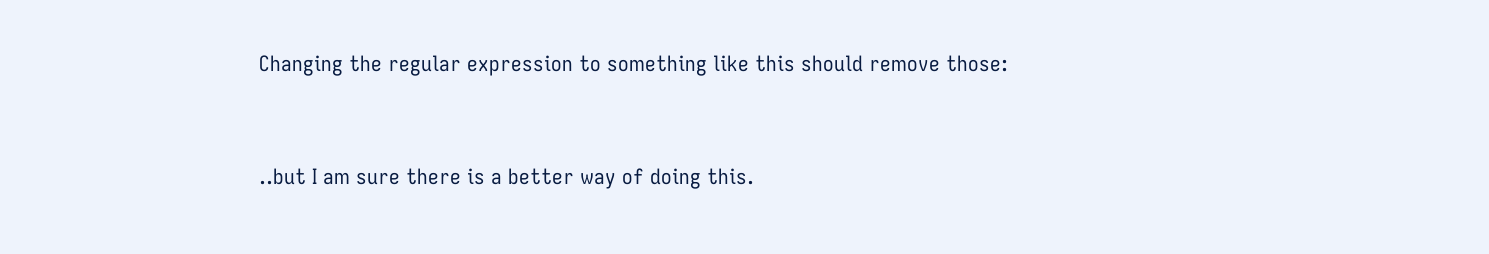Changing the regular expression to something like this should remove those:


..but I am sure there is a better way of doing this.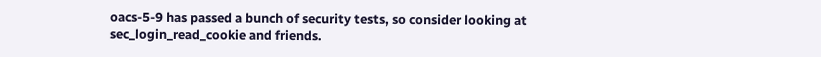oacs-5-9 has passed a bunch of security tests, so consider looking at sec_login_read_cookie and friends.